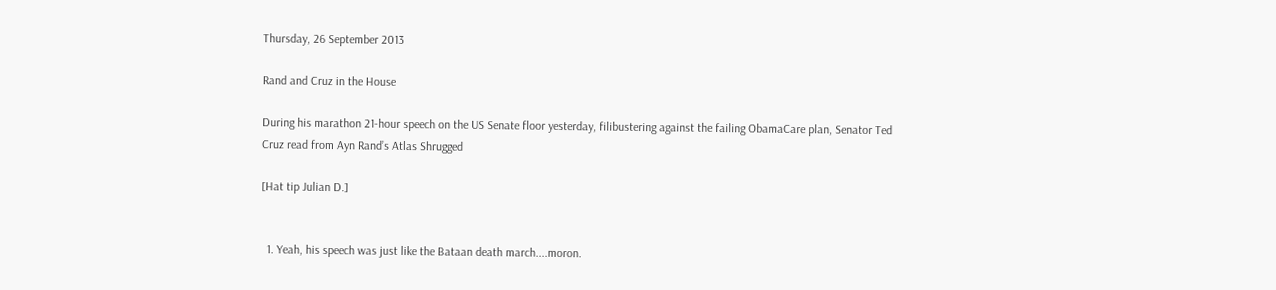Thursday, 26 September 2013

Rand and Cruz in the House

During his marathon 21-hour speech on the US Senate floor yesterday, filibustering against the failing ObamaCare plan, Senator Ted Cruz read from Ayn Rand’s Atlas Shrugged

[Hat tip Julian D.]


  1. Yeah, his speech was just like the Bataan death march....moron.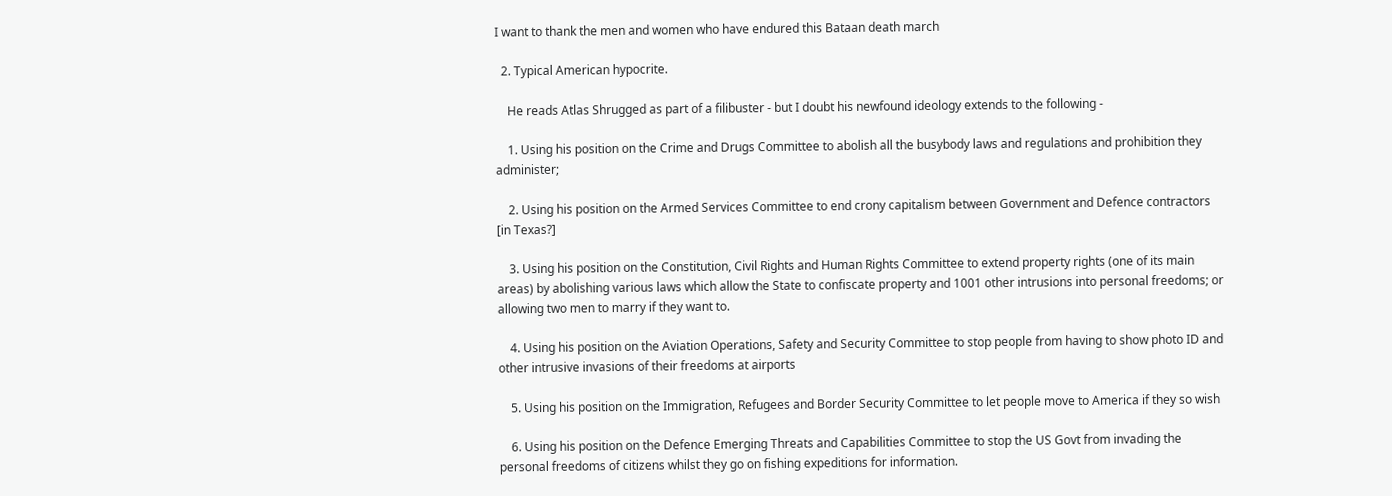I want to thank the men and women who have endured this Bataan death march

  2. Typical American hypocrite.

    He reads Atlas Shrugged as part of a filibuster - but I doubt his newfound ideology extends to the following -

    1. Using his position on the Crime and Drugs Committee to abolish all the busybody laws and regulations and prohibition they administer;

    2. Using his position on the Armed Services Committee to end crony capitalism between Government and Defence contractors [in Texas?]

    3. Using his position on the Constitution, Civil Rights and Human Rights Committee to extend property rights (one of its main areas) by abolishing various laws which allow the State to confiscate property and 1001 other intrusions into personal freedoms; or allowing two men to marry if they want to.

    4. Using his position on the Aviation Operations, Safety and Security Committee to stop people from having to show photo ID and other intrusive invasions of their freedoms at airports

    5. Using his position on the Immigration, Refugees and Border Security Committee to let people move to America if they so wish

    6. Using his position on the Defence Emerging Threats and Capabilities Committee to stop the US Govt from invading the personal freedoms of citizens whilst they go on fishing expeditions for information.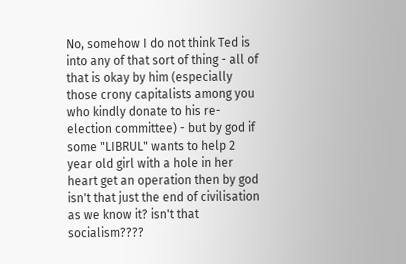No, somehow I do not think Ted is into any of that sort of thing - all of that is okay by him (especially those crony capitalists among you who kindly donate to his re-election committee) - but by god if some "LIBRUL" wants to help 2 year old girl with a hole in her heart get an operation then by god isn't that just the end of civilisation as we know it? isn't that socialism????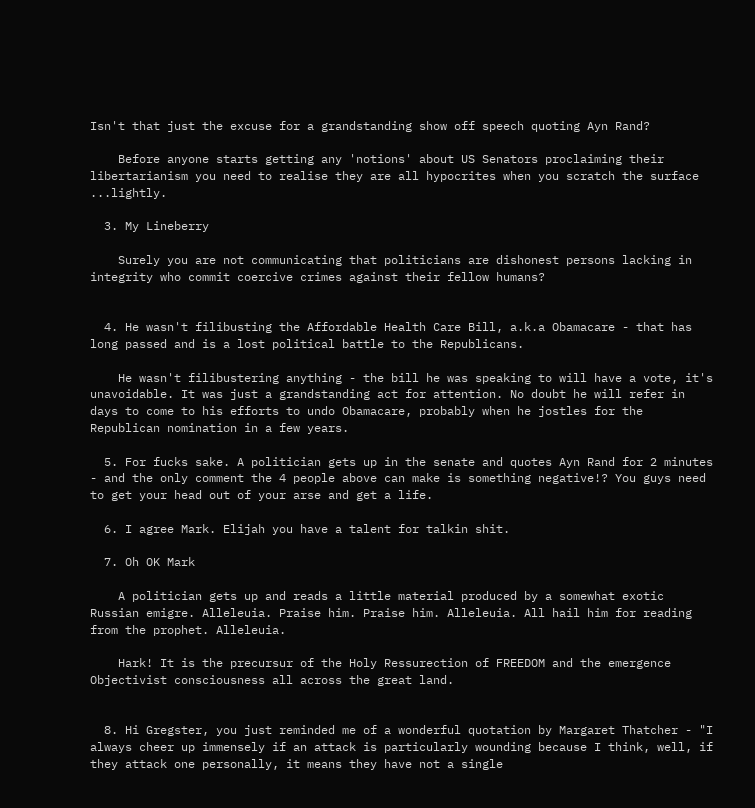Isn't that just the excuse for a grandstanding show off speech quoting Ayn Rand?

    Before anyone starts getting any 'notions' about US Senators proclaiming their libertarianism you need to realise they are all hypocrites when you scratch the surface ...lightly.

  3. My Lineberry

    Surely you are not communicating that politicians are dishonest persons lacking in integrity who commit coercive crimes against their fellow humans?


  4. He wasn't filibusting the Affordable Health Care Bill, a.k.a Obamacare - that has long passed and is a lost political battle to the Republicans.

    He wasn't filibustering anything - the bill he was speaking to will have a vote, it's unavoidable. It was just a grandstanding act for attention. No doubt he will refer in days to come to his efforts to undo Obamacare, probably when he jostles for the Republican nomination in a few years.

  5. For fucks sake. A politician gets up in the senate and quotes Ayn Rand for 2 minutes - and the only comment the 4 people above can make is something negative!? You guys need to get your head out of your arse and get a life.

  6. I agree Mark. Elijah you have a talent for talkin shit.

  7. Oh OK Mark

    A politician gets up and reads a little material produced by a somewhat exotic Russian emigre. Alleleuia. Praise him. Praise him. Alleleuia. All hail him for reading from the prophet. Alleleuia.

    Hark! It is the precursur of the Holy Ressurection of FREEDOM and the emergence Objectivist consciousness all across the great land.


  8. Hi Gregster, you just reminded me of a wonderful quotation by Margaret Thatcher - "I always cheer up immensely if an attack is particularly wounding because I think, well, if they attack one personally, it means they have not a single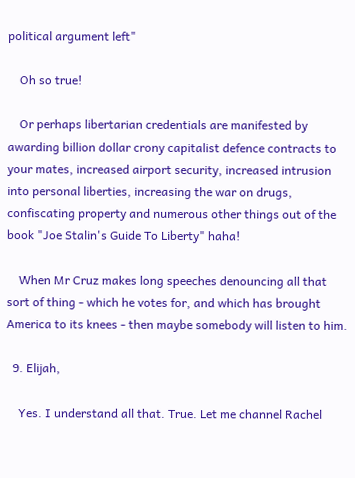political argument left"

    Oh so true!

    Or perhaps libertarian credentials are manifested by awarding billion dollar crony capitalist defence contracts to your mates, increased airport security, increased intrusion into personal liberties, increasing the war on drugs, confiscating property and numerous other things out of the book "Joe Stalin's Guide To Liberty" haha!

    When Mr Cruz makes long speeches denouncing all that sort of thing - which he votes for, and which has brought America to its knees - then maybe somebody will listen to him.

  9. Elijah,

    Yes. I understand all that. True. Let me channel Rachel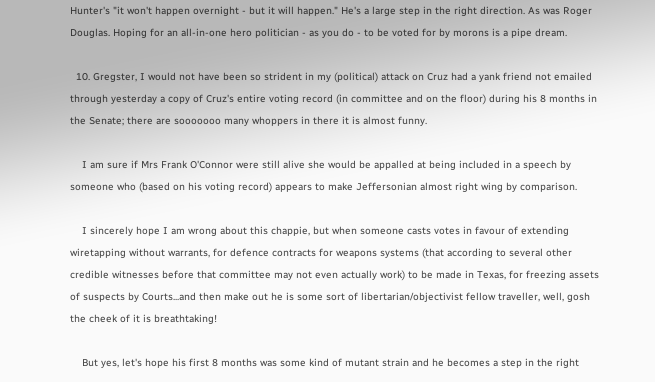Hunter's "it won't happen overnight - but it will happen." He's a large step in the right direction. As was Roger Douglas. Hoping for an all-in-one hero politician - as you do - to be voted for by morons is a pipe dream.

  10. Gregster, I would not have been so strident in my (political) attack on Cruz had a yank friend not emailed through yesterday a copy of Cruz's entire voting record (in committee and on the floor) during his 8 months in the Senate; there are sooooooo many whoppers in there it is almost funny.

    I am sure if Mrs Frank O'Connor were still alive she would be appalled at being included in a speech by someone who (based on his voting record) appears to make Jeffersonian almost right wing by comparison.

    I sincerely hope I am wrong about this chappie, but when someone casts votes in favour of extending wiretapping without warrants, for defence contracts for weapons systems (that according to several other credible witnesses before that committee may not even actually work) to be made in Texas, for freezing assets of suspects by Courts...and then make out he is some sort of libertarian/objectivist fellow traveller, well, gosh the cheek of it is breathtaking!

    But yes, let's hope his first 8 months was some kind of mutant strain and he becomes a step in the right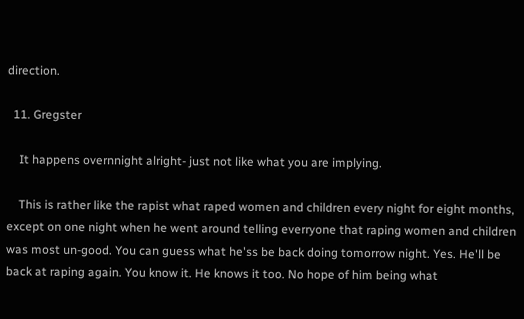direction.

  11. Gregster

    It happens overnnight alright- just not like what you are implying.

    This is rather like the rapist what raped women and children every night for eight months, except on one night when he went around telling everryone that raping women and children was most un-good. You can guess what he'ss be back doing tomorrow night. Yes. He'll be back at raping again. You know it. He knows it too. No hope of him being what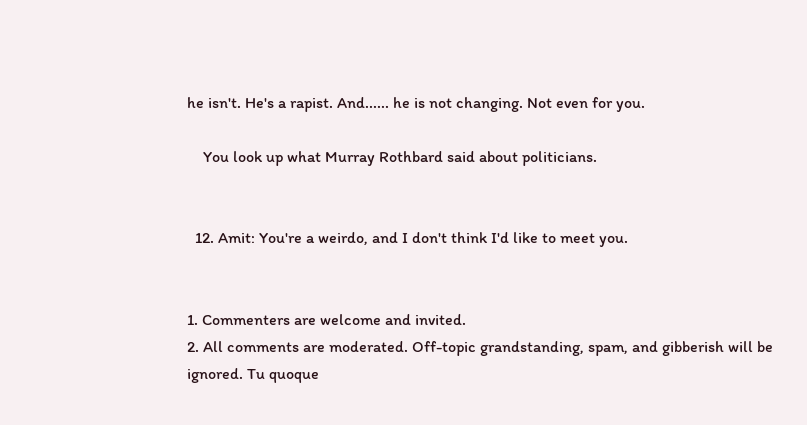he isn't. He's a rapist. And...... he is not changing. Not even for you.

    You look up what Murray Rothbard said about politicians.


  12. Amit: You're a weirdo, and I don't think I'd like to meet you.


1. Commenters are welcome and invited.
2. All comments are moderated. Off-topic grandstanding, spam, and gibberish will be ignored. Tu quoque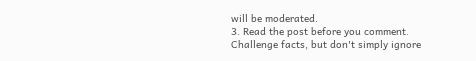will be moderated.
3. Read the post before you comment. Challenge facts, but don't simply ignore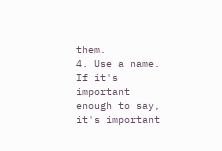them.
4. Use a name. If it's important enough to say, it's important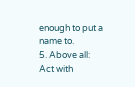enough to put a name to.
5. Above all: Act with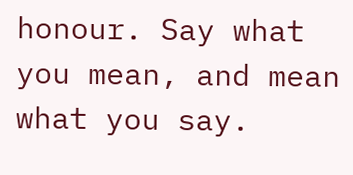honour. Say what you mean, and mean what you say.